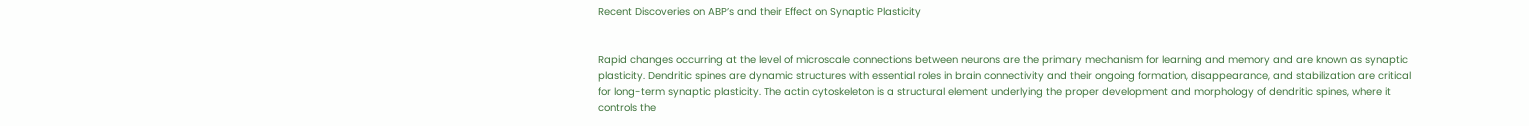Recent Discoveries on ABP’s and their Effect on Synaptic Plasticity


Rapid changes occurring at the level of microscale connections between neurons are the primary mechanism for learning and memory and are known as synaptic plasticity. Dendritic spines are dynamic structures with essential roles in brain connectivity and their ongoing formation, disappearance, and stabilization are critical for long-term synaptic plasticity. The actin cytoskeleton is a structural element underlying the proper development and morphology of dendritic spines, where it controls the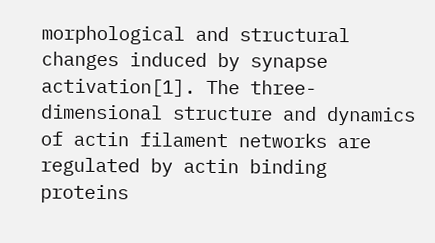morphological and structural changes induced by synapse activation[1]. The three-dimensional structure and dynamics of actin filament networks are regulated by actin binding proteins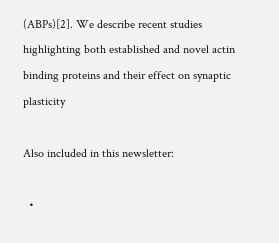(ABPs)[2]. We describe recent studies highlighting both established and novel actin binding proteins and their effect on synaptic plasticity

Also included in this newsletter:

  •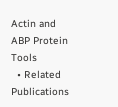Actin and ABP Protein Tools
  • Related Publications